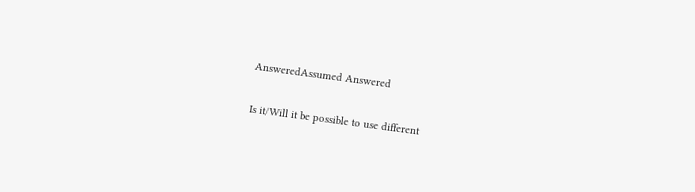AnsweredAssumed Answered

Is it/Will it be possible to use different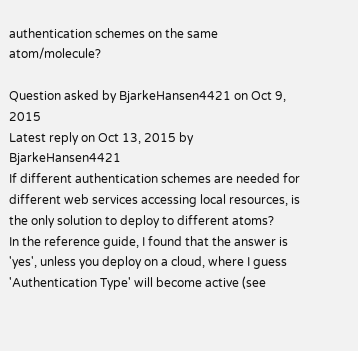authentication schemes on the same atom/molecule?

Question asked by BjarkeHansen4421 on Oct 9, 2015
Latest reply on Oct 13, 2015 by BjarkeHansen4421
If different authentication schemes are needed for different web services accessing local resources, is the only solution to deploy to different atoms?
In the reference guide, I found that the answer is 'yes', unless you deploy on a cloud, where I guess 'Authentication Type' will become active (see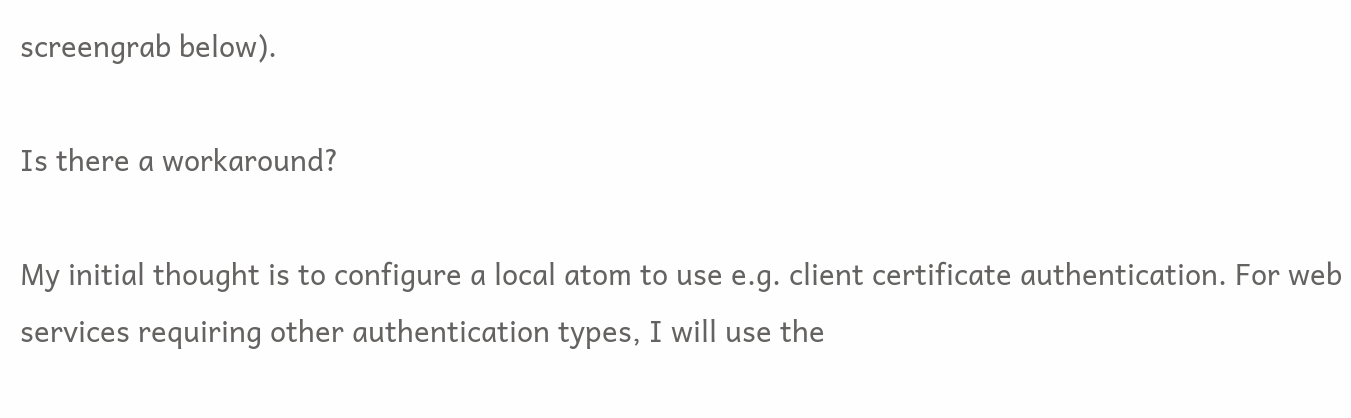screengrab below).

Is there a workaround?

My initial thought is to configure a local atom to use e.g. client certificate authentication. For web services requiring other authentication types, I will use the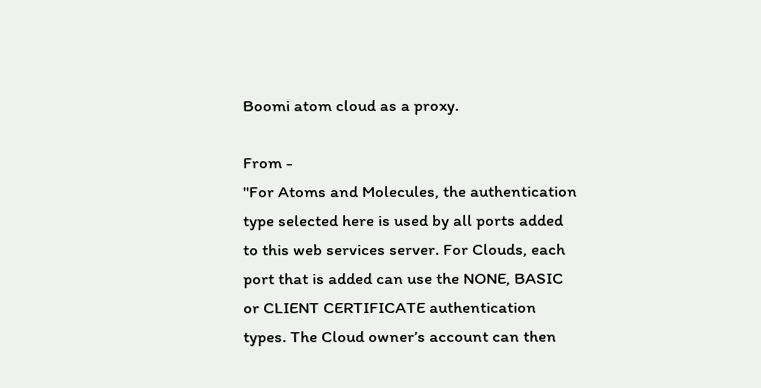Boomi atom cloud as a proxy.

From -
"For Atoms and Molecules, the authentication type selected here is used by all ports added to this web services server. For Clouds, each port that is added can use the NONE, BASIC or CLIENT CERTIFICATE authentication types. The Cloud owner’s account can then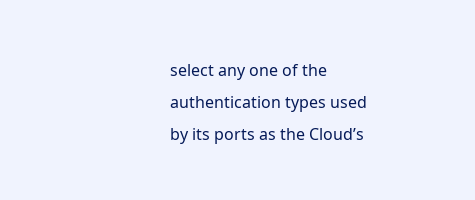select any one of the authentication types used by its ports as the Cloud’s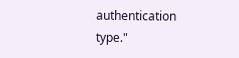authentication type."